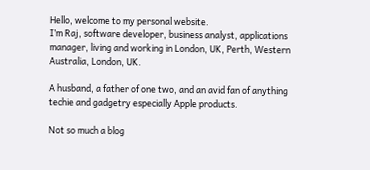Hello, welcome to my personal website.
I’m Raj, software developer, business analyst, applications manager, living and working in London, UK, Perth, Western Australia, London, UK.

A husband, a father of one two, and an avid fan of anything techie and gadgetry especially Apple products.

Not so much a blog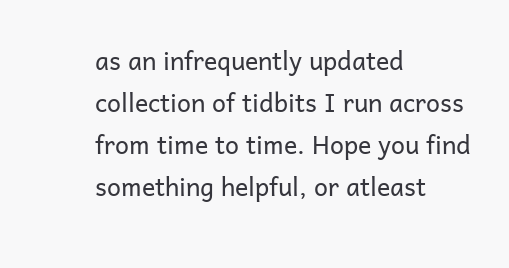as an infrequently updated collection of tidbits I run across from time to time. Hope you find something helpful, or atleast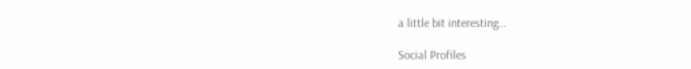a little bit interesting…

Social Profiles